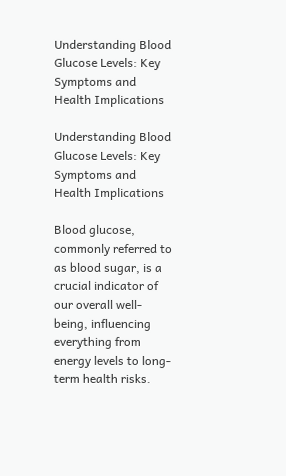Understanding Blood Glucose Levels: Key Symptoms and Health Implications

Understanding Blood Glucose Levels: Key Symptoms and Health Implications

Blood glucose, commonly referred to as blood sugar, is a crucial indicator of our overall well-being, influencing everything from energy levels to long-term health risks.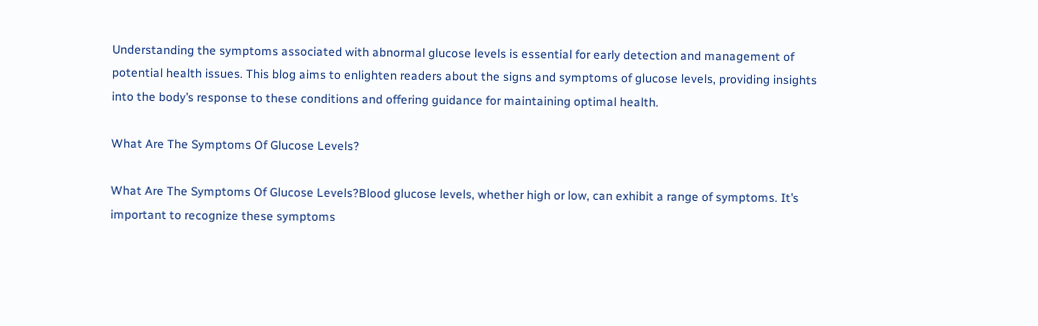Understanding the symptoms associated with abnormal glucose levels is essential for early detection and management of potential health issues. This blog aims to enlighten readers about the signs and symptoms of glucose levels, providing insights into the body’s response to these conditions and offering guidance for maintaining optimal health.

What Are The Symptoms Of Glucose Levels?

What Are The Symptoms Of Glucose Levels?Blood glucose levels, whether high or low, can exhibit a range of symptoms. It’s important to recognize these symptoms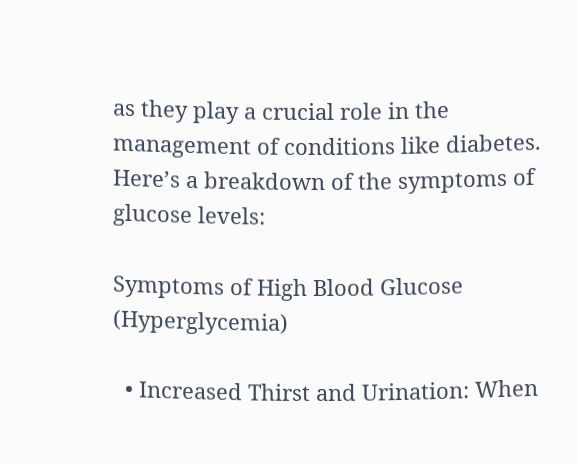as they play a crucial role in the management of conditions like diabetes. Here’s a breakdown of the symptoms of glucose levels:

Symptoms of High Blood Glucose (Hyperglycemia)

  • Increased Thirst and Urination: When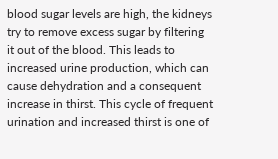blood sugar levels are high, the kidneys try to remove excess sugar by filtering it out of the blood. This leads to increased urine production, which can cause dehydration and a consequent increase in thirst. This cycle of frequent urination and increased thirst is one of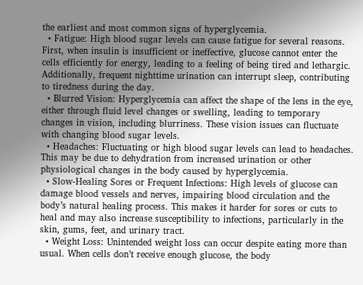the earliest and most common signs of hyperglycemia.
  • Fatigue: High blood sugar levels can cause fatigue for several reasons. First, when insulin is insufficient or ineffective, glucose cannot enter the cells efficiently for energy, leading to a feeling of being tired and lethargic. Additionally, frequent nighttime urination can interrupt sleep, contributing to tiredness during the day.
  • Blurred Vision: Hyperglycemia can affect the shape of the lens in the eye, either through fluid level changes or swelling, leading to temporary changes in vision, including blurriness. These vision issues can fluctuate with changing blood sugar levels.
  • Headaches: Fluctuating or high blood sugar levels can lead to headaches. This may be due to dehydration from increased urination or other physiological changes in the body caused by hyperglycemia.
  • Slow-Healing Sores or Frequent Infections: High levels of glucose can damage blood vessels and nerves, impairing blood circulation and the body’s natural healing process. This makes it harder for sores or cuts to heal and may also increase susceptibility to infections, particularly in the skin, gums, feet, and urinary tract.
  • Weight Loss: Unintended weight loss can occur despite eating more than usual. When cells don’t receive enough glucose, the body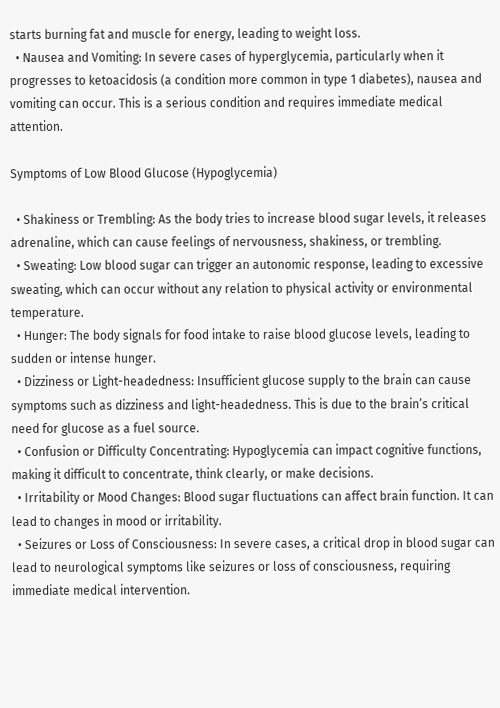starts burning fat and muscle for energy, leading to weight loss.
  • Nausea and Vomiting: In severe cases of hyperglycemia, particularly when it progresses to ketoacidosis (a condition more common in type 1 diabetes), nausea and vomiting can occur. This is a serious condition and requires immediate medical attention.

Symptoms of Low Blood Glucose (Hypoglycemia)

  • Shakiness or Trembling: As the body tries to increase blood sugar levels, it releases adrenaline, which can cause feelings of nervousness, shakiness, or trembling.
  • Sweating: Low blood sugar can trigger an autonomic response, leading to excessive sweating, which can occur without any relation to physical activity or environmental temperature.
  • Hunger: The body signals for food intake to raise blood glucose levels, leading to sudden or intense hunger.
  • Dizziness or Light-headedness: Insufficient glucose supply to the brain can cause symptoms such as dizziness and light-headedness. This is due to the brain’s critical need for glucose as a fuel source.
  • Confusion or Difficulty Concentrating: Hypoglycemia can impact cognitive functions, making it difficult to concentrate, think clearly, or make decisions.
  • Irritability or Mood Changes: Blood sugar fluctuations can affect brain function. It can lead to changes in mood or irritability.
  • Seizures or Loss of Consciousness: In severe cases, a critical drop in blood sugar can lead to neurological symptoms like seizures or loss of consciousness, requiring immediate medical intervention.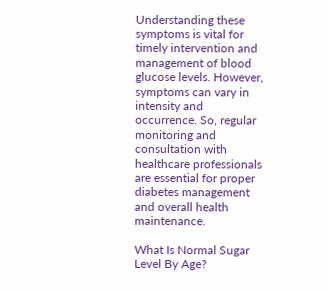Understanding these symptoms is vital for timely intervention and management of blood glucose levels. However, symptoms can vary in intensity and occurrence. So, regular monitoring and consultation with healthcare professionals are essential for proper diabetes management and overall health maintenance.

What Is Normal Sugar Level By Age?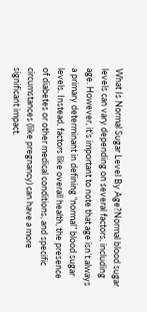What Is Normal Sugar Level By Age?Normal blood sugar levels can vary depending on several factors, including age. However, it’s important to note that age isn’t always a primary determinant in defining “normal” blood sugar levels. Instead, factors like overall health, the presence of diabetes or other medical conditions, and specific circumstances (like pregnancy) can have a more significant impact.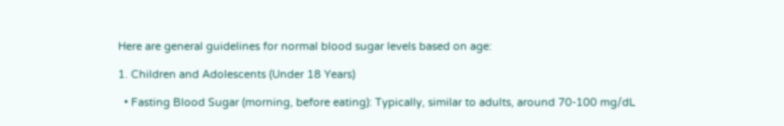Here are general guidelines for normal blood sugar levels based on age:

1. Children and Adolescents (Under 18 Years)

  • Fasting Blood Sugar (morning, before eating): Typically, similar to adults, around 70-100 mg/dL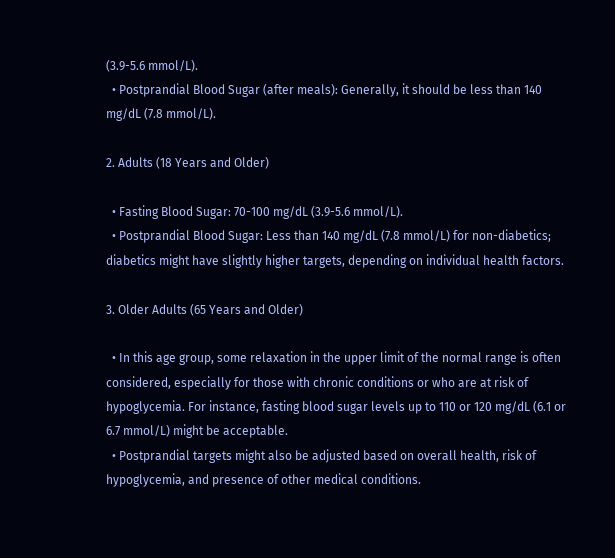(3.9-5.6 mmol/L).
  • Postprandial Blood Sugar (after meals): Generally, it should be less than 140 mg/dL (7.8 mmol/L).

2. Adults (18 Years and Older)

  • Fasting Blood Sugar: 70-100 mg/dL (3.9-5.6 mmol/L).
  • Postprandial Blood Sugar: Less than 140 mg/dL (7.8 mmol/L) for non-diabetics; diabetics might have slightly higher targets, depending on individual health factors.

3. Older Adults (65 Years and Older)

  • In this age group, some relaxation in the upper limit of the normal range is often considered, especially for those with chronic conditions or who are at risk of hypoglycemia. For instance, fasting blood sugar levels up to 110 or 120 mg/dL (6.1 or 6.7 mmol/L) might be acceptable.
  • Postprandial targets might also be adjusted based on overall health, risk of hypoglycemia, and presence of other medical conditions.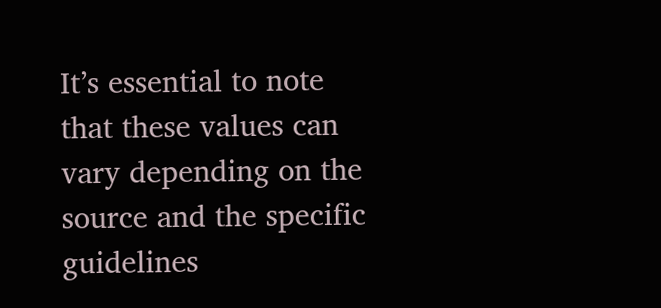It’s essential to note that these values can vary depending on the source and the specific guidelines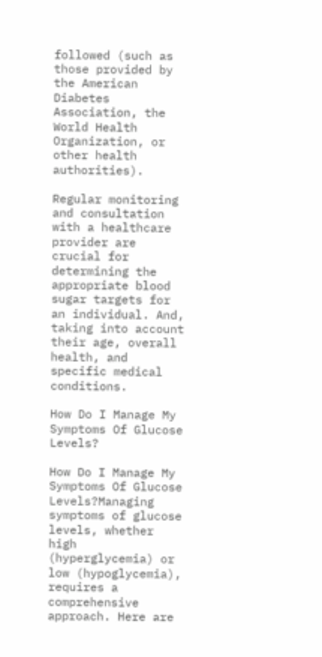followed (such as those provided by the American Diabetes Association, the World Health Organization, or other health authorities).

Regular monitoring and consultation with a healthcare provider are crucial for determining the appropriate blood sugar targets for an individual. And, taking into account their age, overall health, and specific medical conditions.

How Do I Manage My Symptoms Of Glucose Levels?

How Do I Manage My Symptoms Of Glucose Levels?Managing symptoms of glucose levels, whether high (hyperglycemia) or low (hypoglycemia), requires a comprehensive approach. Here are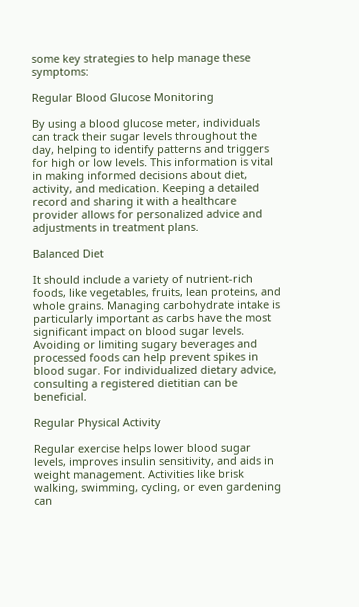some key strategies to help manage these symptoms:

Regular Blood Glucose Monitoring

By using a blood glucose meter, individuals can track their sugar levels throughout the day, helping to identify patterns and triggers for high or low levels. This information is vital in making informed decisions about diet, activity, and medication. Keeping a detailed record and sharing it with a healthcare provider allows for personalized advice and adjustments in treatment plans.

Balanced Diet

It should include a variety of nutrient-rich foods, like vegetables, fruits, lean proteins, and whole grains. Managing carbohydrate intake is particularly important as carbs have the most significant impact on blood sugar levels. Avoiding or limiting sugary beverages and processed foods can help prevent spikes in blood sugar. For individualized dietary advice, consulting a registered dietitian can be beneficial.

Regular Physical Activity

Regular exercise helps lower blood sugar levels, improves insulin sensitivity, and aids in weight management. Activities like brisk walking, swimming, cycling, or even gardening can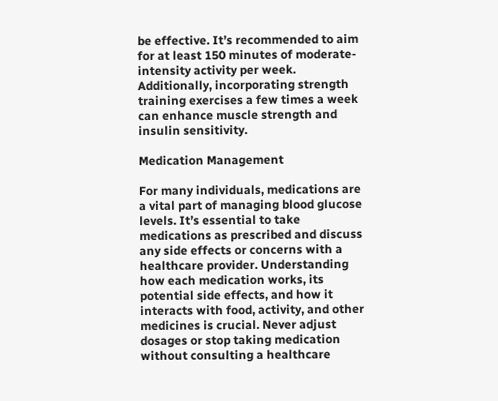be effective. It’s recommended to aim for at least 150 minutes of moderate-intensity activity per week. Additionally, incorporating strength training exercises a few times a week can enhance muscle strength and insulin sensitivity.

Medication Management

For many individuals, medications are a vital part of managing blood glucose levels. It’s essential to take medications as prescribed and discuss any side effects or concerns with a healthcare provider. Understanding how each medication works, its potential side effects, and how it interacts with food, activity, and other medicines is crucial. Never adjust dosages or stop taking medication without consulting a healthcare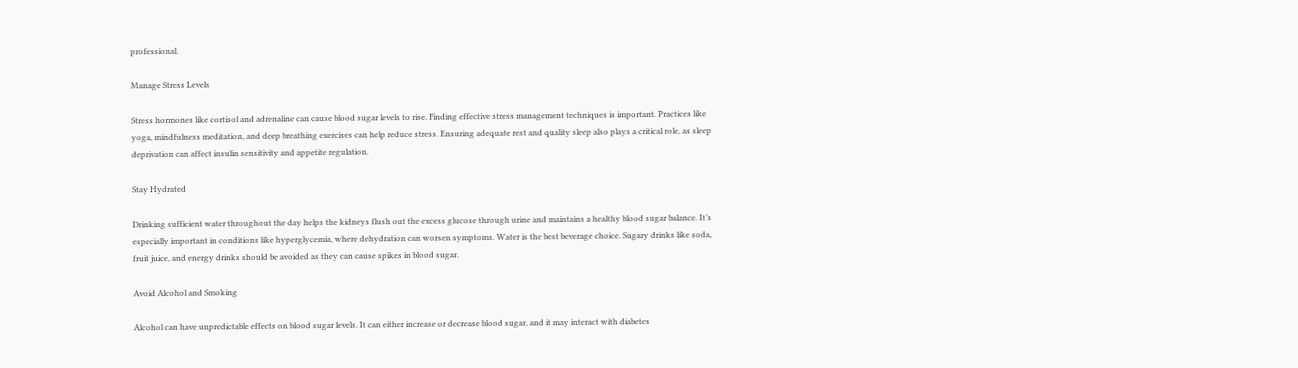professional.

Manage Stress Levels

Stress hormones like cortisol and adrenaline can cause blood sugar levels to rise. Finding effective stress management techniques is important. Practices like yoga, mindfulness meditation, and deep breathing exercises can help reduce stress. Ensuring adequate rest and quality sleep also plays a critical role, as sleep deprivation can affect insulin sensitivity and appetite regulation.

Stay Hydrated

Drinking sufficient water throughout the day helps the kidneys flush out the excess glucose through urine and maintains a healthy blood sugar balance. It’s especially important in conditions like hyperglycemia, where dehydration can worsen symptoms. Water is the best beverage choice. Sugary drinks like soda, fruit juice, and energy drinks should be avoided as they can cause spikes in blood sugar.

Avoid Alcohol and Smoking

Alcohol can have unpredictable effects on blood sugar levels. It can either increase or decrease blood sugar, and it may interact with diabetes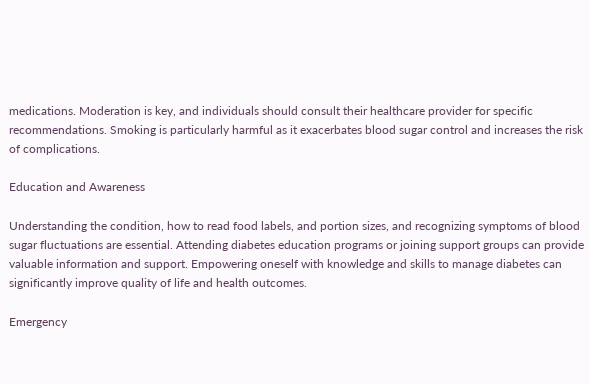medications. Moderation is key, and individuals should consult their healthcare provider for specific recommendations. Smoking is particularly harmful as it exacerbates blood sugar control and increases the risk of complications.

Education and Awareness

Understanding the condition, how to read food labels, and portion sizes, and recognizing symptoms of blood sugar fluctuations are essential. Attending diabetes education programs or joining support groups can provide valuable information and support. Empowering oneself with knowledge and skills to manage diabetes can significantly improve quality of life and health outcomes.

Emergency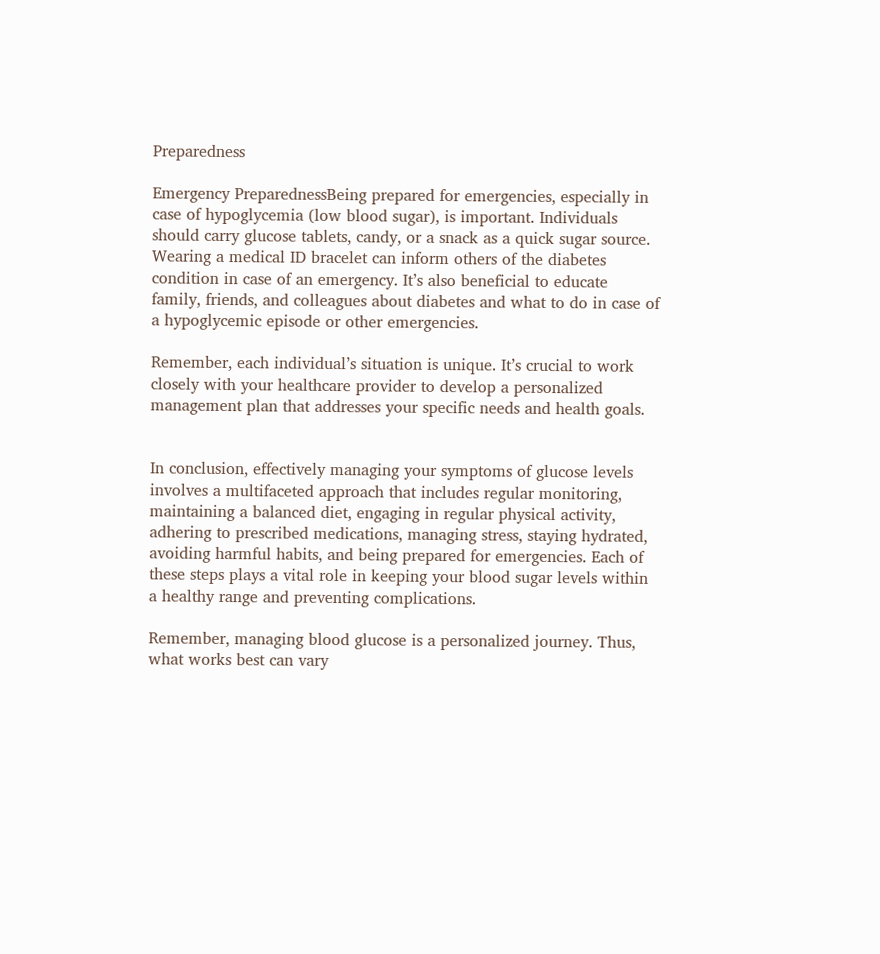Preparedness

Emergency PreparednessBeing prepared for emergencies, especially in case of hypoglycemia (low blood sugar), is important. Individuals should carry glucose tablets, candy, or a snack as a quick sugar source. Wearing a medical ID bracelet can inform others of the diabetes condition in case of an emergency. It’s also beneficial to educate family, friends, and colleagues about diabetes and what to do in case of a hypoglycemic episode or other emergencies.

Remember, each individual’s situation is unique. It’s crucial to work closely with your healthcare provider to develop a personalized management plan that addresses your specific needs and health goals.


In conclusion, effectively managing your symptoms of glucose levels involves a multifaceted approach that includes regular monitoring, maintaining a balanced diet, engaging in regular physical activity, adhering to prescribed medications, managing stress, staying hydrated, avoiding harmful habits, and being prepared for emergencies. Each of these steps plays a vital role in keeping your blood sugar levels within a healthy range and preventing complications.

Remember, managing blood glucose is a personalized journey. Thus, what works best can vary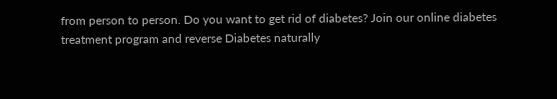from person to person. Do you want to get rid of diabetes? Join our online diabetes treatment program and reverse Diabetes naturally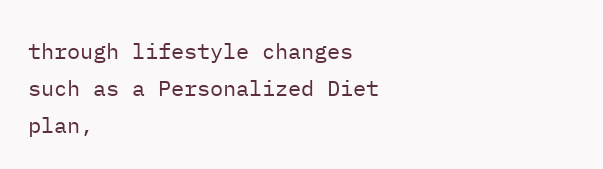through lifestyle changes such as a Personalized Diet plan,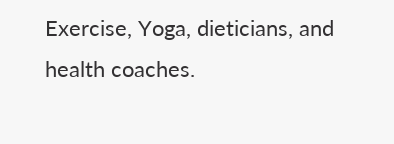Exercise, Yoga, dieticians, and health coaches.